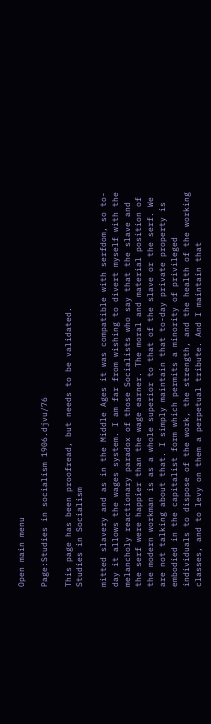Open main menu

Page:Studies in socialism 1906.djvu/76

This page has been proofread, but needs to be validated.
Studies in Socialism

mitted slavery and as in the Middle Ages it was compatible with serfdom, so to-day it allows the wages system. I am far from wishing to divert myself with the melancholy reactionary paradox of those Socialists who say that the slave and the serf were happier than the wage earner. The moral and material position of the modern workman is as a whole superior to that of the slave or the serf. We are not talking about that. I simply maintain that to-day private property is embodied in the capitalist form which permits a minority of privileged individuals to dispose of the work, the strength, and the health of the working classes, and to levy on them a perpetual tribute. And I maintain that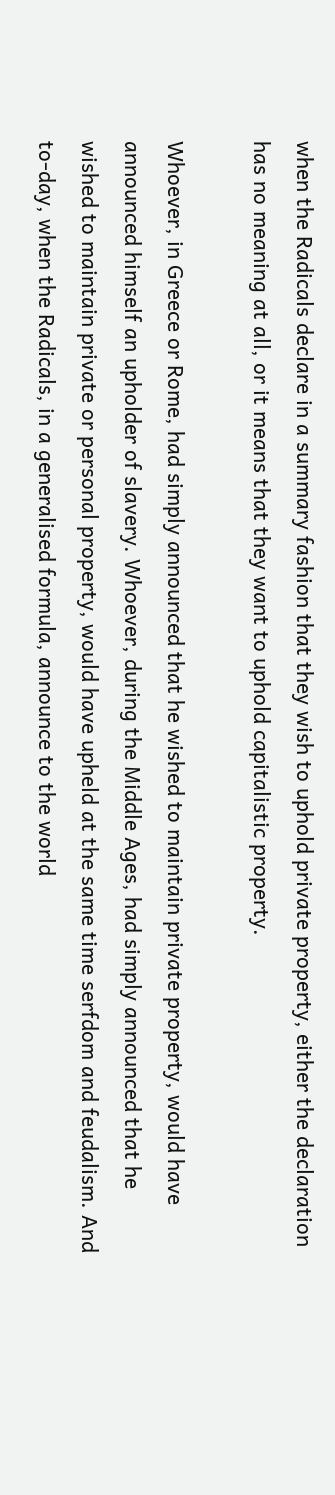when the Radicals declare in a summary fashion that they wish to uphold private property, either the declaration has no meaning at all, or it means that they want to uphold capitalistic property.

Whoever, in Greece or Rome, had simply announced that he wished to maintain private property, would have announced himself an upholder of slavery. Whoever, during the Middle Ages, had simply announced that he wished to maintain private or personal property, would have upheld at the same time serfdom and feudalism. And to-day, when the Radicals, in a generalised formula, announce to the world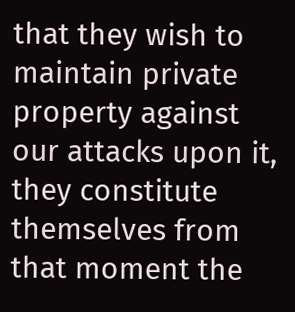that they wish to maintain private property against our attacks upon it, they constitute themselves from that moment the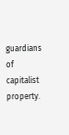guardians of capitalist property.